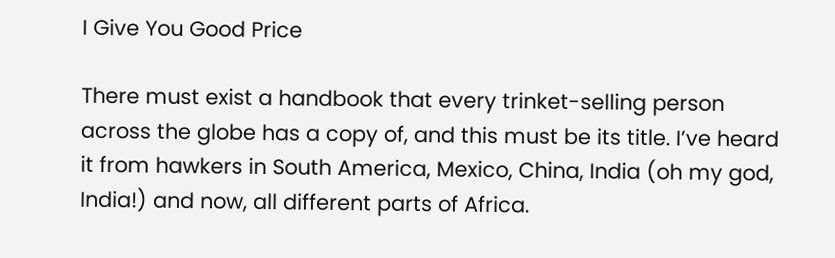I Give You Good Price

There must exist a handbook that every trinket-selling person across the globe has a copy of, and this must be its title. I’ve heard it from hawkers in South America, Mexico, China, India (oh my god, India!) and now, all different parts of Africa.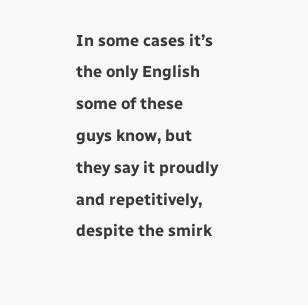In some cases it’s the only English some of these guys know, but they say it proudly and repetitively, despite the smirk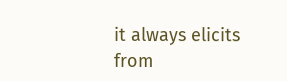it always elicits from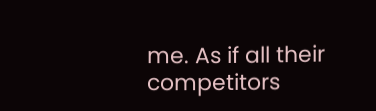me. As if all their competitors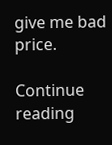give me bad price.

Continue reading